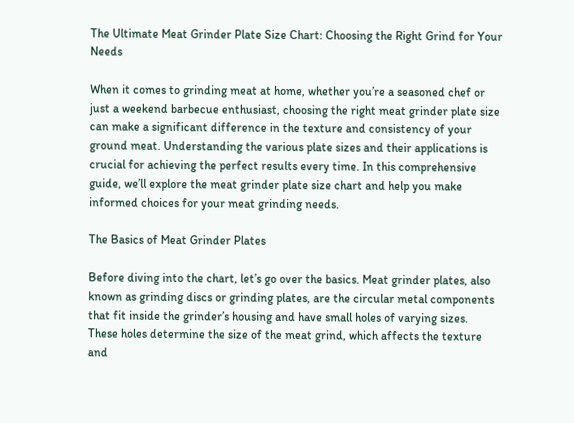The Ultimate Meat Grinder Plate Size Chart: Choosing the Right Grind for Your Needs

When it comes to grinding meat at home, whether you’re a seasoned chef or just a weekend barbecue enthusiast, choosing the right meat grinder plate size can make a significant difference in the texture and consistency of your ground meat. Understanding the various plate sizes and their applications is crucial for achieving the perfect results every time. In this comprehensive guide, we’ll explore the meat grinder plate size chart and help you make informed choices for your meat grinding needs.

The Basics of Meat Grinder Plates

Before diving into the chart, let’s go over the basics. Meat grinder plates, also known as grinding discs or grinding plates, are the circular metal components that fit inside the grinder’s housing and have small holes of varying sizes. These holes determine the size of the meat grind, which affects the texture and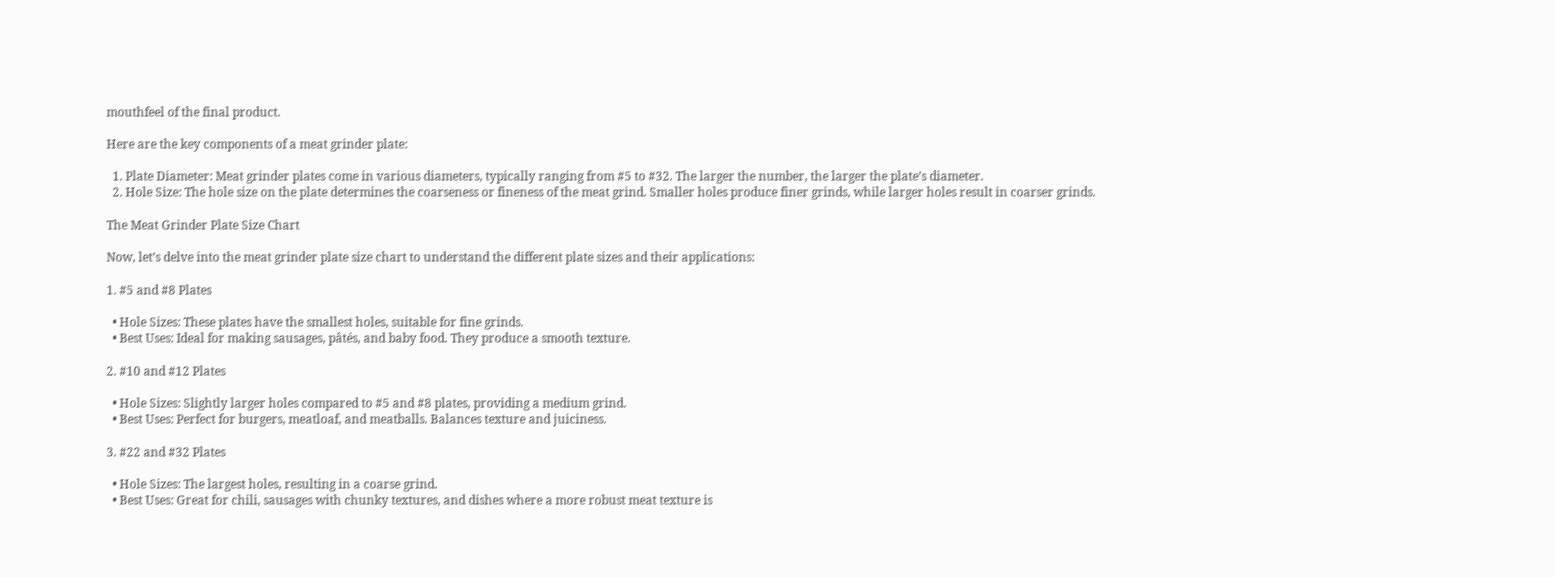mouthfeel of the final product.

Here are the key components of a meat grinder plate:

  1. Plate Diameter: Meat grinder plates come in various diameters, typically ranging from #5 to #32. The larger the number, the larger the plate’s diameter.
  2. Hole Size: The hole size on the plate determines the coarseness or fineness of the meat grind. Smaller holes produce finer grinds, while larger holes result in coarser grinds.

The Meat Grinder Plate Size Chart

Now, let’s delve into the meat grinder plate size chart to understand the different plate sizes and their applications:

1. #5 and #8 Plates

  • Hole Sizes: These plates have the smallest holes, suitable for fine grinds.
  • Best Uses: Ideal for making sausages, pâtés, and baby food. They produce a smooth texture.

2. #10 and #12 Plates

  • Hole Sizes: Slightly larger holes compared to #5 and #8 plates, providing a medium grind.
  • Best Uses: Perfect for burgers, meatloaf, and meatballs. Balances texture and juiciness.

3. #22 and #32 Plates

  • Hole Sizes: The largest holes, resulting in a coarse grind.
  • Best Uses: Great for chili, sausages with chunky textures, and dishes where a more robust meat texture is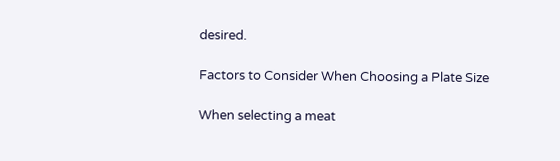desired.

Factors to Consider When Choosing a Plate Size

When selecting a meat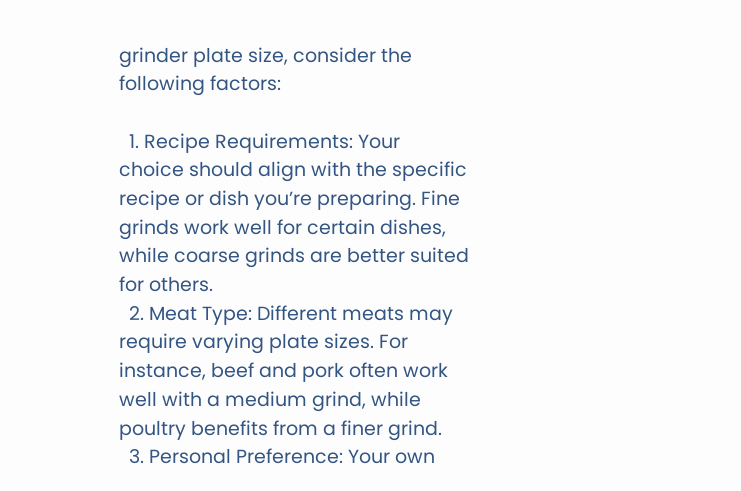grinder plate size, consider the following factors:

  1. Recipe Requirements: Your choice should align with the specific recipe or dish you’re preparing. Fine grinds work well for certain dishes, while coarse grinds are better suited for others.
  2. Meat Type: Different meats may require varying plate sizes. For instance, beef and pork often work well with a medium grind, while poultry benefits from a finer grind.
  3. Personal Preference: Your own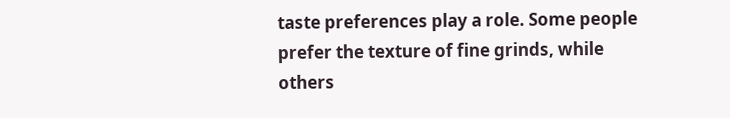taste preferences play a role. Some people prefer the texture of fine grinds, while others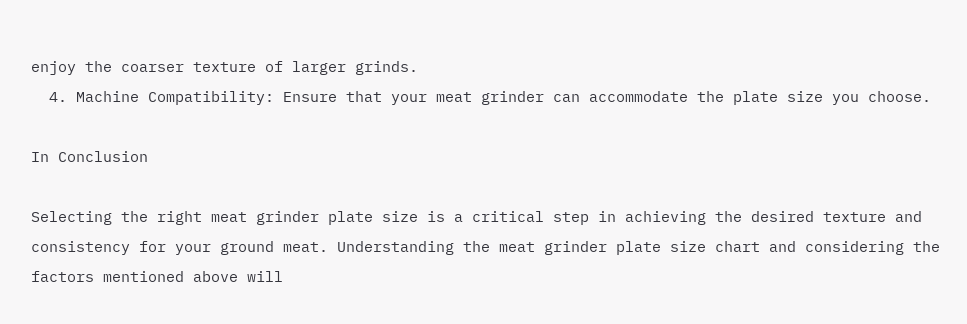enjoy the coarser texture of larger grinds.
  4. Machine Compatibility: Ensure that your meat grinder can accommodate the plate size you choose.

In Conclusion

Selecting the right meat grinder plate size is a critical step in achieving the desired texture and consistency for your ground meat. Understanding the meat grinder plate size chart and considering the factors mentioned above will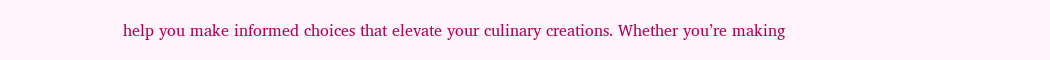help you make informed choices that elevate your culinary creations. Whether you’re making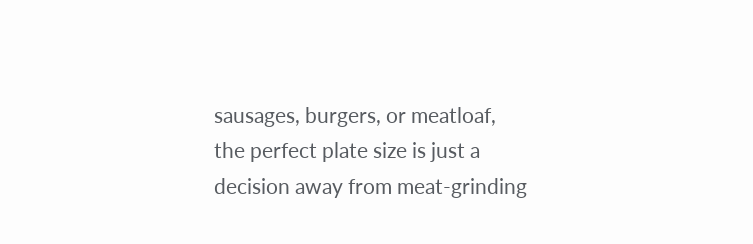sausages, burgers, or meatloaf, the perfect plate size is just a decision away from meat-grinding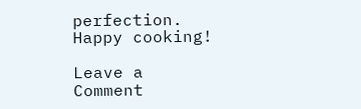perfection. Happy cooking!

Leave a Comment